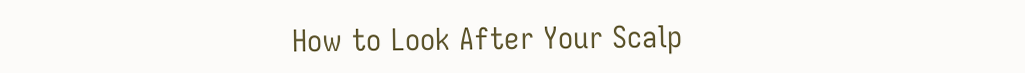How to Look After Your Scalp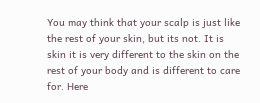You may think that your scalp is just like the rest of your skin, but its not. It is skin it is very different to the skin on the rest of your body and is different to care for. Here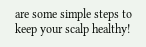are some simple steps to keep your scalp healthy!